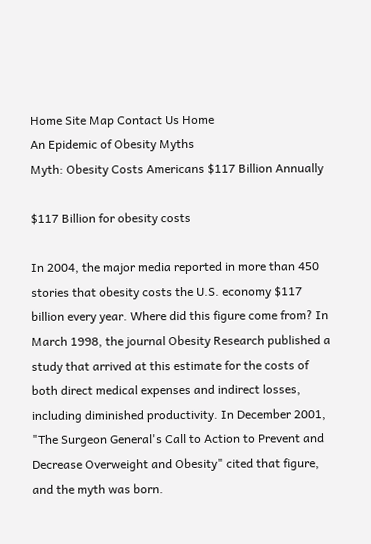Home Site Map Contact Us Home
An Epidemic of Obesity Myths
Myth: Obesity Costs Americans $117 Billion Annually

$117 Billion for obesity costs

In 2004, the major media reported in more than 450 stories that obesity costs the U.S. economy $117 billion every year. Where did this figure come from? In March 1998, the journal Obesity Research published a study that arrived at this estimate for the costs of both direct medical expenses and indirect losses, including diminished productivity. In December 2001, "The Surgeon General's Call to Action to Prevent and Decrease Overweight and Obesity" cited that figure, and the myth was born.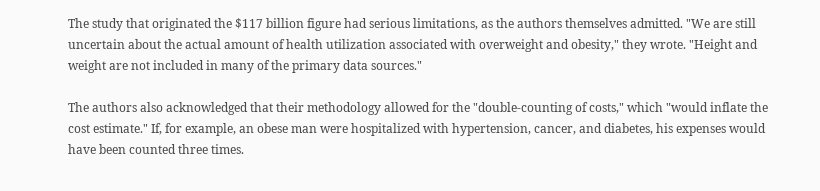The study that originated the $117 billion figure had serious limitations, as the authors themselves admitted. "We are still uncertain about the actual amount of health utilization associated with overweight and obesity," they wrote. "Height and weight are not included in many of the primary data sources."

The authors also acknowledged that their methodology allowed for the "double-counting of costs," which "would inflate the cost estimate." If, for example, an obese man were hospitalized with hypertension, cancer, and diabetes, his expenses would have been counted three times.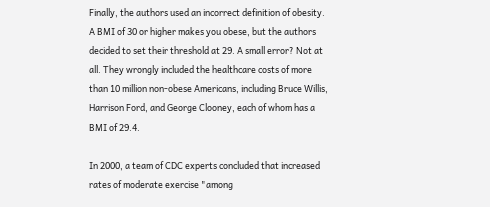Finally, the authors used an incorrect definition of obesity. A BMI of 30 or higher makes you obese, but the authors decided to set their threshold at 29. A small error? Not at all. They wrongly included the healthcare costs of more than 10 million non-obese Americans, including Bruce Willis, Harrison Ford, and George Clooney, each of whom has a BMI of 29.4.

In 2000, a team of CDC experts concluded that increased rates of moderate exercise "among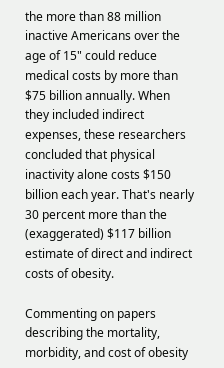the more than 88 million inactive Americans over the age of 15" could reduce medical costs by more than $75 billion annually. When they included indirect expenses, these researchers concluded that physical inactivity alone costs $150 billion each year. That's nearly 30 percent more than the (exaggerated) $117 billion estimate of direct and indirect costs of obesity.

Commenting on papers describing the mortality, morbidity, and cost of obesity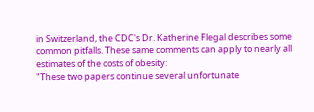in Switzerland, the CDC's Dr. Katherine Flegal describes some common pitfalls. These same comments can apply to nearly all estimates of the costs of obesity:
"These two papers continue several unfortunate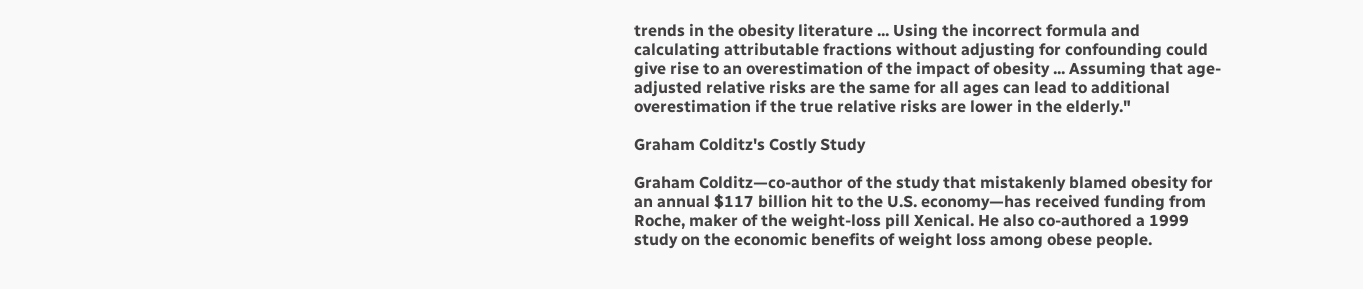trends in the obesity literature ... Using the incorrect formula and calculating attributable fractions without adjusting for confounding could give rise to an overestimation of the impact of obesity ... Assuming that age-adjusted relative risks are the same for all ages can lead to additional overestimation if the true relative risks are lower in the elderly."

Graham Colditz's Costly Study

Graham Colditz—co-author of the study that mistakenly blamed obesity for an annual $117 billion hit to the U.S. economy—has received funding from Roche, maker of the weight-loss pill Xenical. He also co-authored a 1999 study on the economic benefits of weight loss among obese people.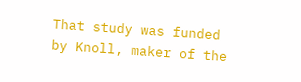That study was funded by Knoll, maker of the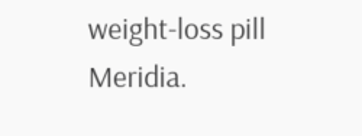weight-loss pill Meridia.